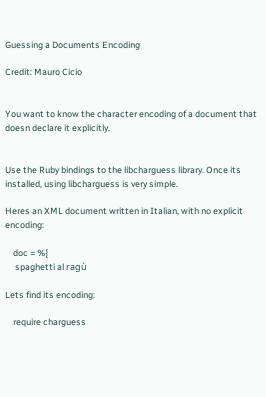Guessing a Documents Encoding

Credit: Mauro Cicio


You want to know the character encoding of a document that doesn declare it explicitly.


Use the Ruby bindings to the libcharguess library. Once its installed, using libcharguess is very simple.

Heres an XML document written in Italian, with no explicit encoding:

    doc = %{
     spaghetti al ragù

Lets find its encoding:

    require charguess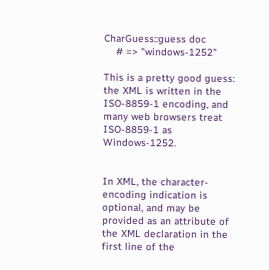CharGuess::guess doc
    # => "windows-1252"

This is a pretty good guess: the XML is written in the ISO-8859-1 encoding, and many web browsers treat ISO-8859-1 as Windows-1252.


In XML, the character-encoding indication is optional, and may be provided as an attribute of the XML declaration in the first line of the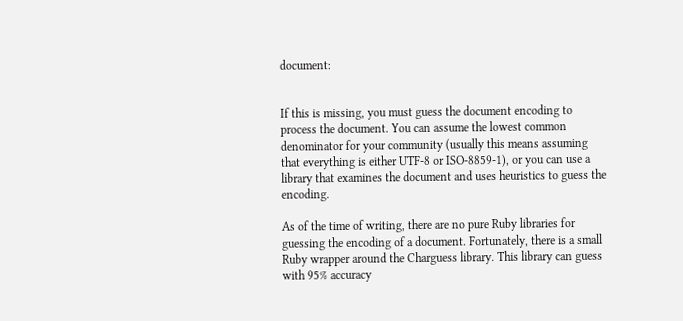document:


If this is missing, you must guess the document encoding to process the document. You can assume the lowest common denominator for your community (usually this means assuming that everything is either UTF-8 or ISO-8859-1), or you can use a library that examines the document and uses heuristics to guess the encoding.

As of the time of writing, there are no pure Ruby libraries for guessing the encoding of a document. Fortunately, there is a small Ruby wrapper around the Charguess library. This library can guess with 95% accuracy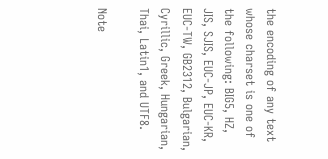the encoding of any text whose charset is one of the following: BIG5, HZ, JIS, SJIS, EUC-JP, EUC-KR, EUC-TW, GB2312, Bulgarian, Cyrillic, Greek, Hungarian, Thai, Latin1, and UTF8.

Note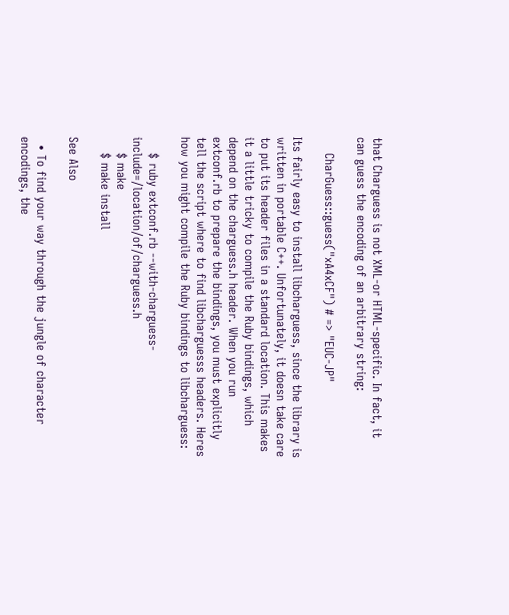that Charguess is not XML-or HTML-specific. In fact, it can guess the encoding of an arbitrary string:

    CharGuess::guess("xA4xCF") # => "EUC-JP"

Its fairly easy to install libcharguess, since the library is written in portable C++. Unfortunately, it doesn take care to put its header files in a standard location. This makes it a little tricky to compile the Ruby bindings, which depend on the charguess.h header. When you run extconf.rb to prepare the bindings, you must explicitly tell the script where to find libcharguesss headers. Heres how you might compile the Ruby bindings to libcharguess:

    $ ruby extconf.rb --with-charguess-include=/location/of/charguess.h
    $ make
    $ make install

See Also

  • To find your way through the jungle of character encodings, the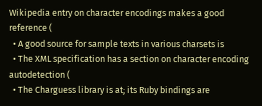Wikipedia entry on character encodings makes a good reference (
  • A good source for sample texts in various charsets is
  • The XML specification has a section on character encoding autodetection (
  • The Charguess library is at; its Ruby bindings are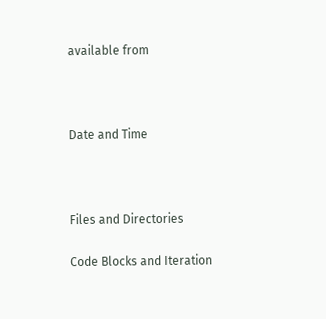available from



Date and Time



Files and Directories

Code Blocks and Iteration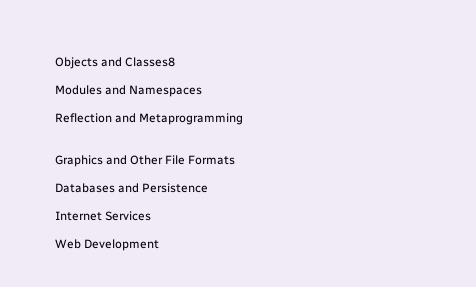Objects and Classes8

Modules and Namespaces

Reflection and Metaprogramming


Graphics and Other File Formats

Databases and Persistence

Internet Services

Web Development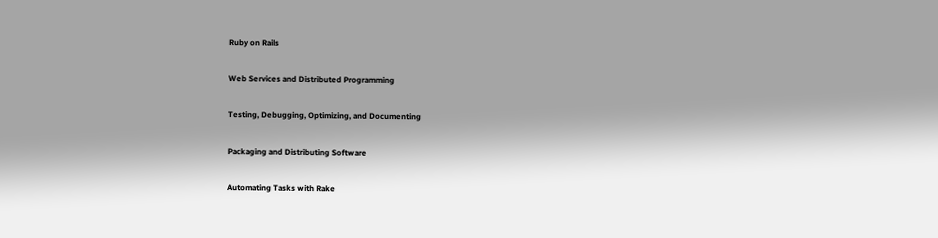Ruby on Rails

Web Services and Distributed Programming

Testing, Debugging, Optimizing, and Documenting

Packaging and Distributing Software

Automating Tasks with Rake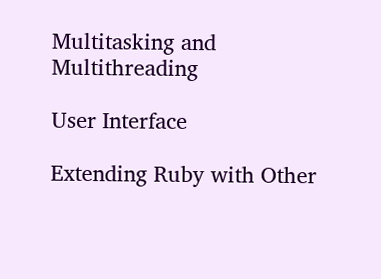Multitasking and Multithreading

User Interface

Extending Ruby with Other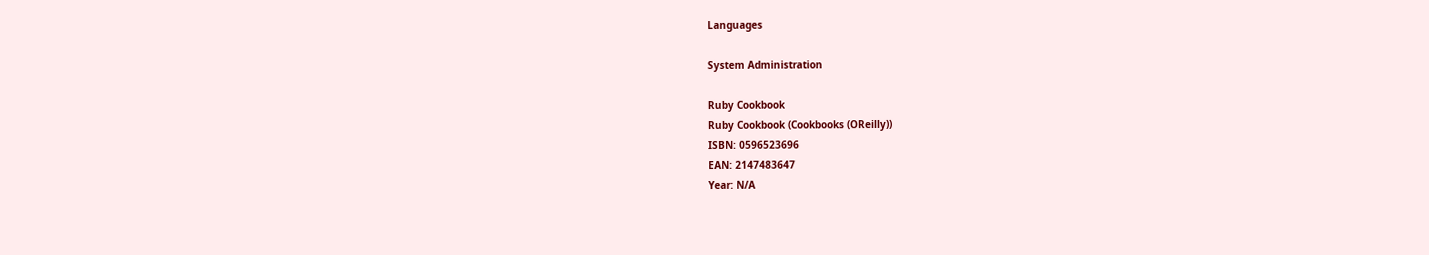Languages

System Administration

Ruby Cookbook
Ruby Cookbook (Cookbooks (OReilly))
ISBN: 0596523696
EAN: 2147483647
Year: N/A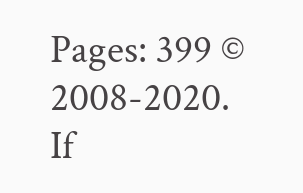Pages: 399 © 2008-2020.
If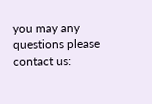you may any questions please contact us: